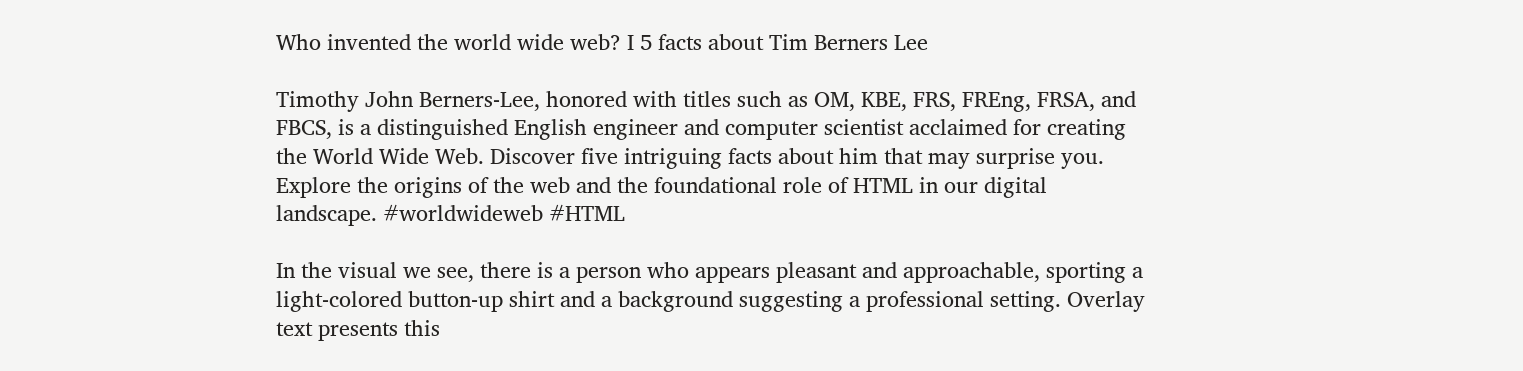Who invented the world wide web? I 5 facts about Tim Berners Lee

Timothy John Berners-Lee, honored with titles such as OM, KBE, FRS, FREng, FRSA, and FBCS, is a distinguished English engineer and computer scientist acclaimed for creating the World Wide Web. Discover five intriguing facts about him that may surprise you. Explore the origins of the web and the foundational role of HTML in our digital landscape. #worldwideweb #HTML

In the visual we see, there is a person who appears pleasant and approachable, sporting a light-colored button-up shirt and a background suggesting a professional setting. Overlay text presents this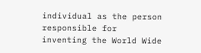individual as the person responsible for inventing the World Wide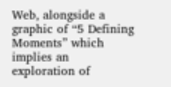Web, alongside a graphic of “5 Defining Moments” which implies an exploration of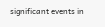significant events in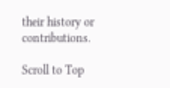their history or contributions.

Scroll to Top